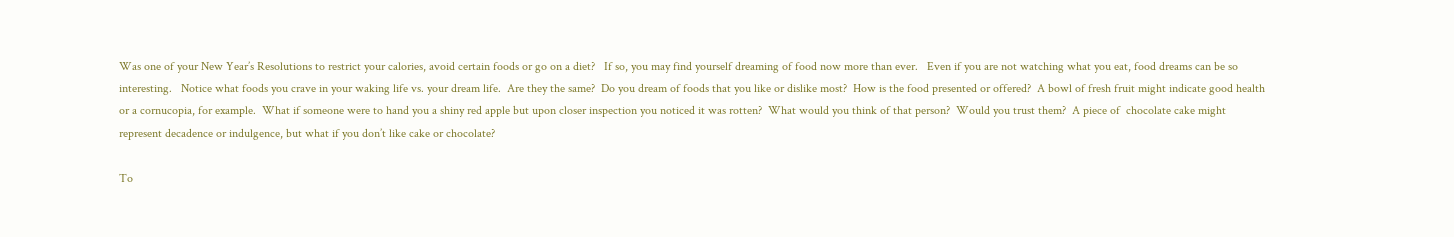Was one of your New Year’s Resolutions to restrict your calories, avoid certain foods or go on a diet?   If so, you may find yourself dreaming of food now more than ever.   Even if you are not watching what you eat, food dreams can be so interesting.   Notice what foods you crave in your waking life vs. your dream life.  Are they the same?  Do you dream of foods that you like or dislike most?  How is the food presented or offered?  A bowl of fresh fruit might indicate good health or a cornucopia, for example.  What if someone were to hand you a shiny red apple but upon closer inspection you noticed it was rotten?  What would you think of that person?  Would you trust them?  A piece of  chocolate cake might represent decadence or indulgence, but what if you don’t like cake or chocolate?

To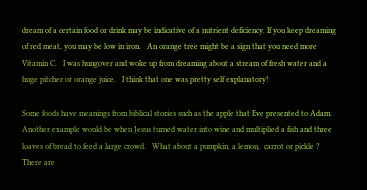dream of a certain food or drink may be indicative of a nutrient deficiency. If you keep dreaming of red meat, you may be low in iron.   An orange tree might be a sign that you need more Vitamin C.   I was hungover and woke up from dreaming about a stream of fresh water and a huge pitcher or orange juice.   I think that one was pretty self explanatory!

Some foods have meanings from biblical stories such as the apple that Eve presented to Adam.  Another example would be when Jesus turned water into wine and multiplied a fish and three loaves of bread to feed a large crowd.   What about a pumpkin, a lemon,  carrot or pickle ?  There are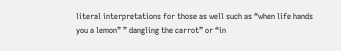literal interpretations for those as well such as “when life hands you a lemon” ” dangling the carrot” or “in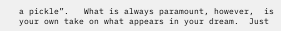a pickle”.   What is always paramount, however,  is your own take on what appears in your dream.  Just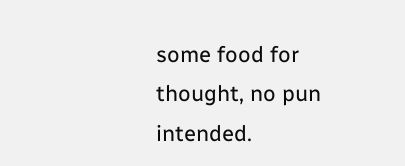some food for thought, no pun intended.